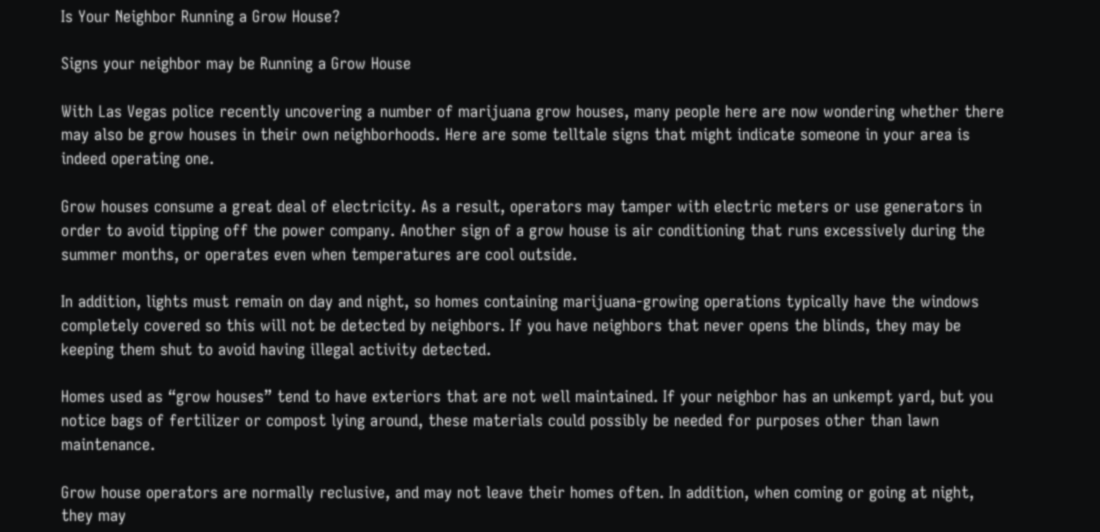Is Your Neighbor Running a Grow House?

Signs your neighbor may be Running a Grow House

With Las Vegas police recently uncovering a number of marijuana grow houses, many people here are now wondering whether there may also be grow houses in their own neighborhoods. Here are some telltale signs that might indicate someone in your area is indeed operating one.

Grow houses consume a great deal of electricity. As a result, operators may tamper with electric meters or use generators in order to avoid tipping off the power company. Another sign of a grow house is air conditioning that runs excessively during the summer months, or operates even when temperatures are cool outside.

In addition, lights must remain on day and night, so homes containing marijuana-growing operations typically have the windows completely covered so this will not be detected by neighbors. If you have neighbors that never opens the blinds, they may be keeping them shut to avoid having illegal activity detected.

Homes used as “grow houses” tend to have exteriors that are not well maintained. If your neighbor has an unkempt yard, but you notice bags of fertilizer or compost lying around, these materials could possibly be needed for purposes other than lawn maintenance.

Grow house operators are normally reclusive, and may not leave their homes often. In addition, when coming or going at night, they may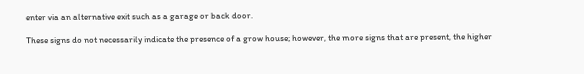enter via an alternative exit such as a garage or back door.

These signs do not necessarily indicate the presence of a grow house; however, the more signs that are present, the higher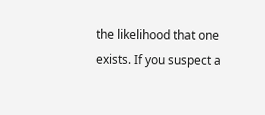the likelihood that one exists. If you suspect a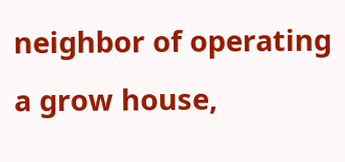neighbor of operating a grow house,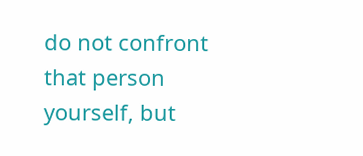do not confront that person yourself, but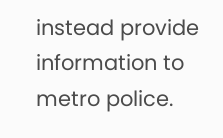instead provide information to metro police.